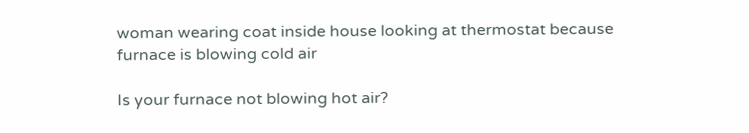woman wearing coat inside house looking at thermostat because furnace is blowing cold air

Is your furnace not blowing hot air?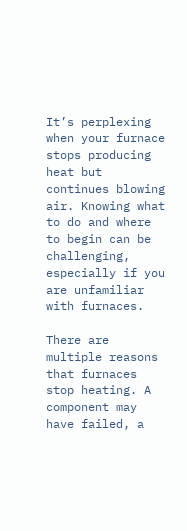It’s perplexing when your furnace stops producing heat but continues blowing air. Knowing what to do and where to begin can be challenging, especially if you are unfamiliar with furnaces.

There are multiple reasons that furnaces stop heating. A component may have failed, a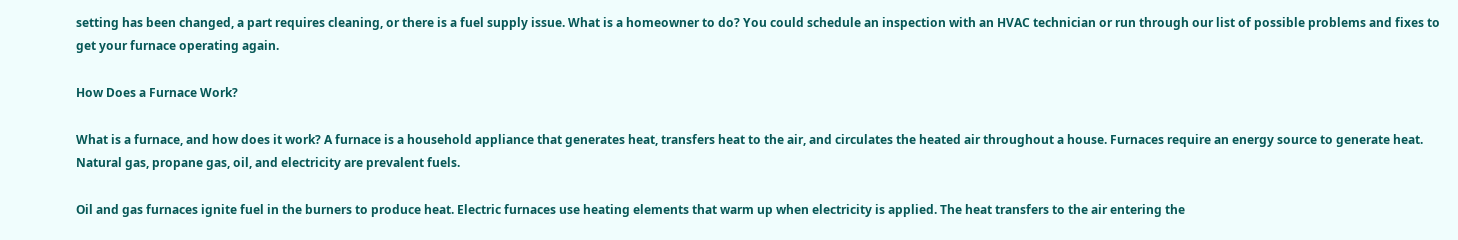setting has been changed, a part requires cleaning, or there is a fuel supply issue. What is a homeowner to do? You could schedule an inspection with an HVAC technician or run through our list of possible problems and fixes to get your furnace operating again.

How Does a Furnace Work?

What is a furnace, and how does it work? A furnace is a household appliance that generates heat, transfers heat to the air, and circulates the heated air throughout a house. Furnaces require an energy source to generate heat. Natural gas, propane gas, oil, and electricity are prevalent fuels.

Oil and gas furnaces ignite fuel in the burners to produce heat. Electric furnaces use heating elements that warm up when electricity is applied. The heat transfers to the air entering the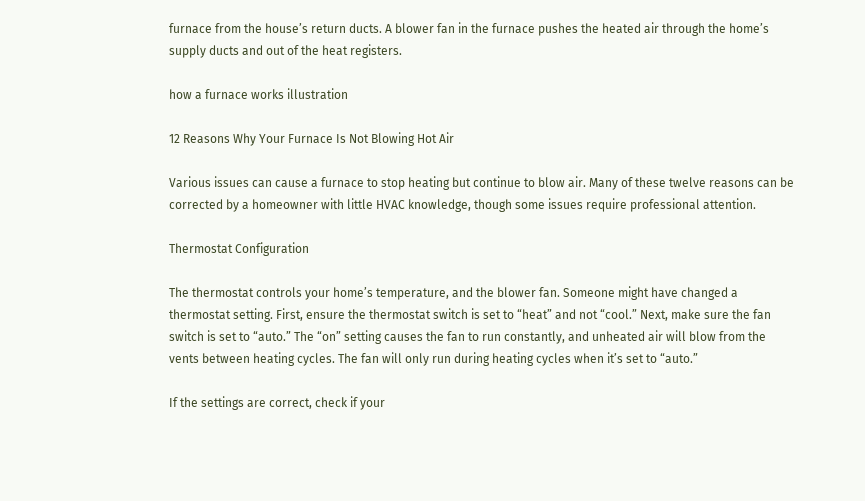furnace from the house’s return ducts. A blower fan in the furnace pushes the heated air through the home’s supply ducts and out of the heat registers.

how a furnace works illustration

12 Reasons Why Your Furnace Is Not Blowing Hot Air

Various issues can cause a furnace to stop heating but continue to blow air. Many of these twelve reasons can be corrected by a homeowner with little HVAC knowledge, though some issues require professional attention.

Thermostat Configuration

The thermostat controls your home’s temperature, and the blower fan. Someone might have changed a thermostat setting. First, ensure the thermostat switch is set to “heat” and not “cool.” Next, make sure the fan switch is set to “auto.” The “on” setting causes the fan to run constantly, and unheated air will blow from the vents between heating cycles. The fan will only run during heating cycles when it’s set to “auto.”

If the settings are correct, check if your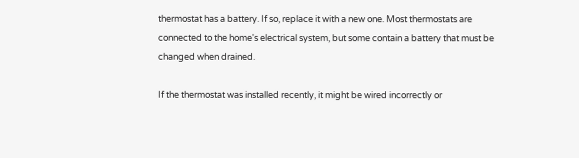thermostat has a battery. If so, replace it with a new one. Most thermostats are connected to the home's electrical system, but some contain a battery that must be changed when drained.

If the thermostat was installed recently, it might be wired incorrectly or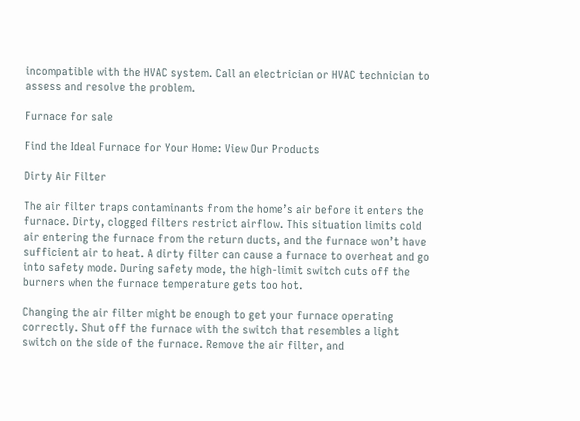incompatible with the HVAC system. Call an electrician or HVAC technician to assess and resolve the problem.

Furnace for sale

Find the Ideal Furnace for Your Home: View Our Products

Dirty Air Filter

The air filter traps contaminants from the home’s air before it enters the furnace. Dirty, clogged filters restrict airflow. This situation limits cold air entering the furnace from the return ducts, and the furnace won’t have sufficient air to heat. A dirty filter can cause a furnace to overheat and go into safety mode. During safety mode, the high-limit switch cuts off the burners when the furnace temperature gets too hot.

Changing the air filter might be enough to get your furnace operating correctly. Shut off the furnace with the switch that resembles a light switch on the side of the furnace. Remove the air filter, and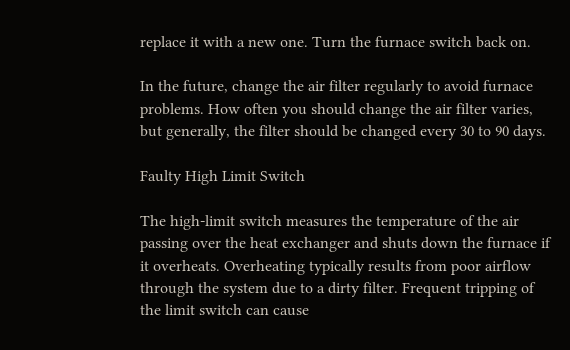replace it with a new one. Turn the furnace switch back on.

In the future, change the air filter regularly to avoid furnace problems. How often you should change the air filter varies, but generally, the filter should be changed every 30 to 90 days.

Faulty High Limit Switch

The high-limit switch measures the temperature of the air passing over the heat exchanger and shuts down the furnace if it overheats. Overheating typically results from poor airflow through the system due to a dirty filter. Frequent tripping of the limit switch can cause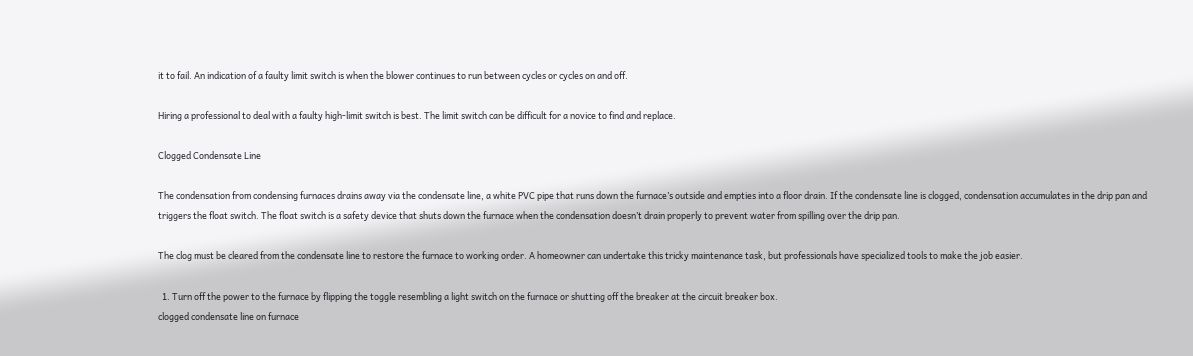it to fail. An indication of a faulty limit switch is when the blower continues to run between cycles or cycles on and off.

Hiring a professional to deal with a faulty high-limit switch is best. The limit switch can be difficult for a novice to find and replace.

Clogged Condensate Line

The condensation from condensing furnaces drains away via the condensate line, a white PVC pipe that runs down the furnace’s outside and empties into a floor drain. If the condensate line is clogged, condensation accumulates in the drip pan and triggers the float switch. The float switch is a safety device that shuts down the furnace when the condensation doesn’t drain properly to prevent water from spilling over the drip pan.

The clog must be cleared from the condensate line to restore the furnace to working order. A homeowner can undertake this tricky maintenance task, but professionals have specialized tools to make the job easier.

  1. Turn off the power to the furnace by flipping the toggle resembling a light switch on the furnace or shutting off the breaker at the circuit breaker box.
clogged condensate line on furnace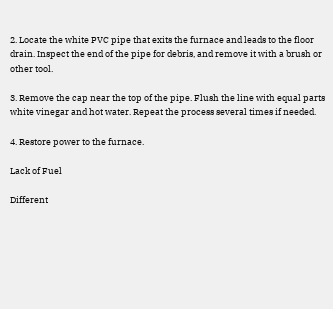2. Locate the white PVC pipe that exits the furnace and leads to the floor drain. Inspect the end of the pipe for debris, and remove it with a brush or other tool.

3. Remove the cap near the top of the pipe. Flush the line with equal parts white vinegar and hot water. Repeat the process several times if needed.

4. Restore power to the furnace.

Lack of Fuel

Different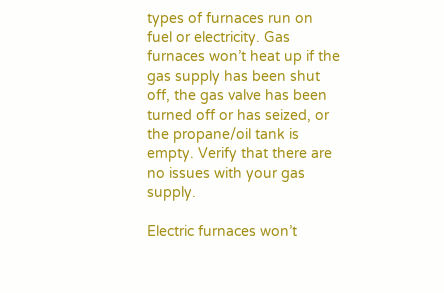types of furnaces run on fuel or electricity. Gas furnaces won’t heat up if the gas supply has been shut off, the gas valve has been turned off or has seized, or the propane/oil tank is empty. Verify that there are no issues with your gas supply.

Electric furnaces won’t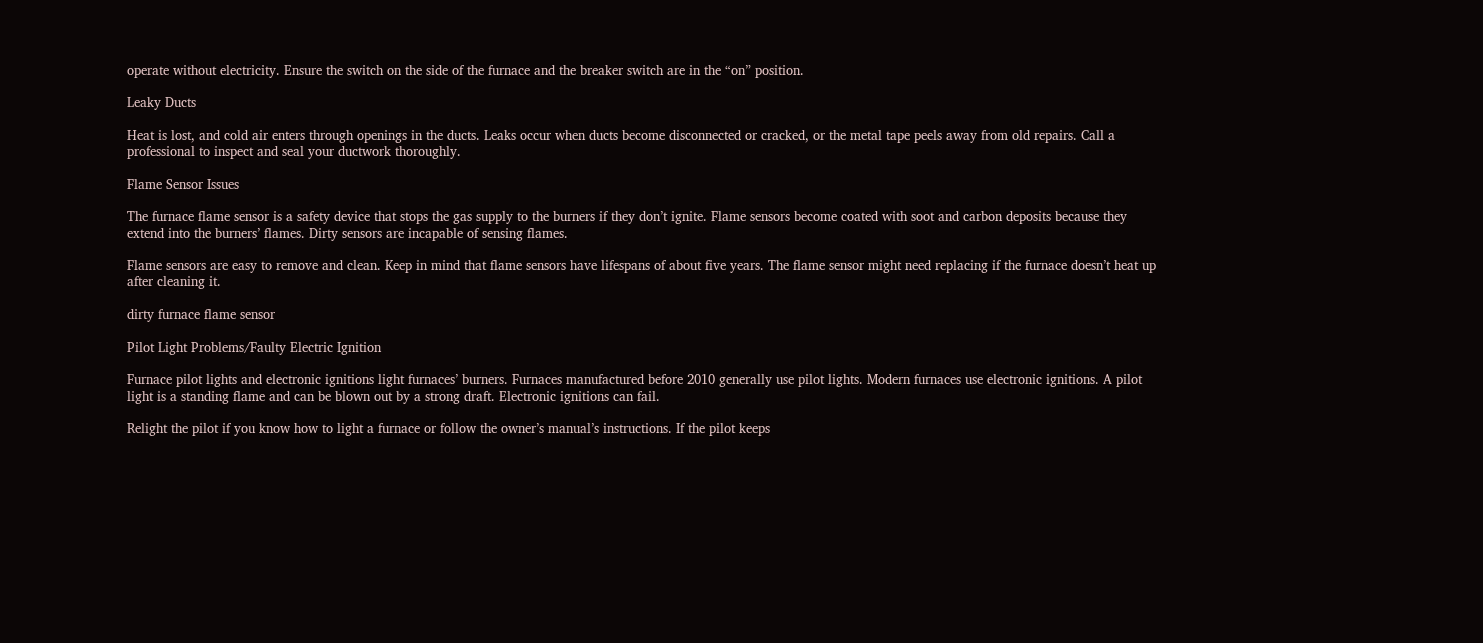operate without electricity. Ensure the switch on the side of the furnace and the breaker switch are in the “on” position.

Leaky Ducts

Heat is lost, and cold air enters through openings in the ducts. Leaks occur when ducts become disconnected or cracked, or the metal tape peels away from old repairs. Call a professional to inspect and seal your ductwork thoroughly.

Flame Sensor Issues

The furnace flame sensor is a safety device that stops the gas supply to the burners if they don’t ignite. Flame sensors become coated with soot and carbon deposits because they extend into the burners’ flames. Dirty sensors are incapable of sensing flames.

Flame sensors are easy to remove and clean. Keep in mind that flame sensors have lifespans of about five years. The flame sensor might need replacing if the furnace doesn’t heat up after cleaning it.

dirty furnace flame sensor

Pilot Light Problems/Faulty Electric Ignition

Furnace pilot lights and electronic ignitions light furnaces’ burners. Furnaces manufactured before 2010 generally use pilot lights. Modern furnaces use electronic ignitions. A pilot light is a standing flame and can be blown out by a strong draft. Electronic ignitions can fail.

Relight the pilot if you know how to light a furnace or follow the owner’s manual’s instructions. If the pilot keeps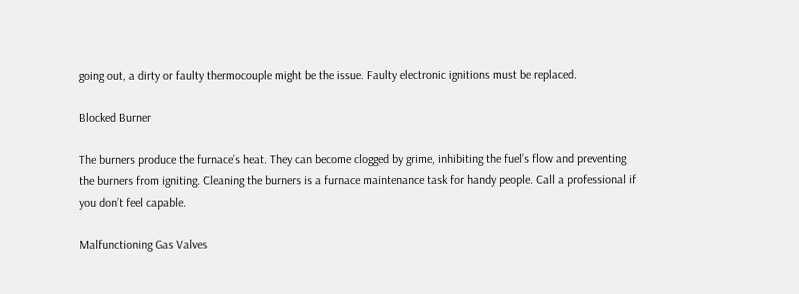going out, a dirty or faulty thermocouple might be the issue. Faulty electronic ignitions must be replaced.

Blocked Burner

The burners produce the furnace’s heat. They can become clogged by grime, inhibiting the fuel’s flow and preventing the burners from igniting. Cleaning the burners is a furnace maintenance task for handy people. Call a professional if you don’t feel capable.

Malfunctioning Gas Valves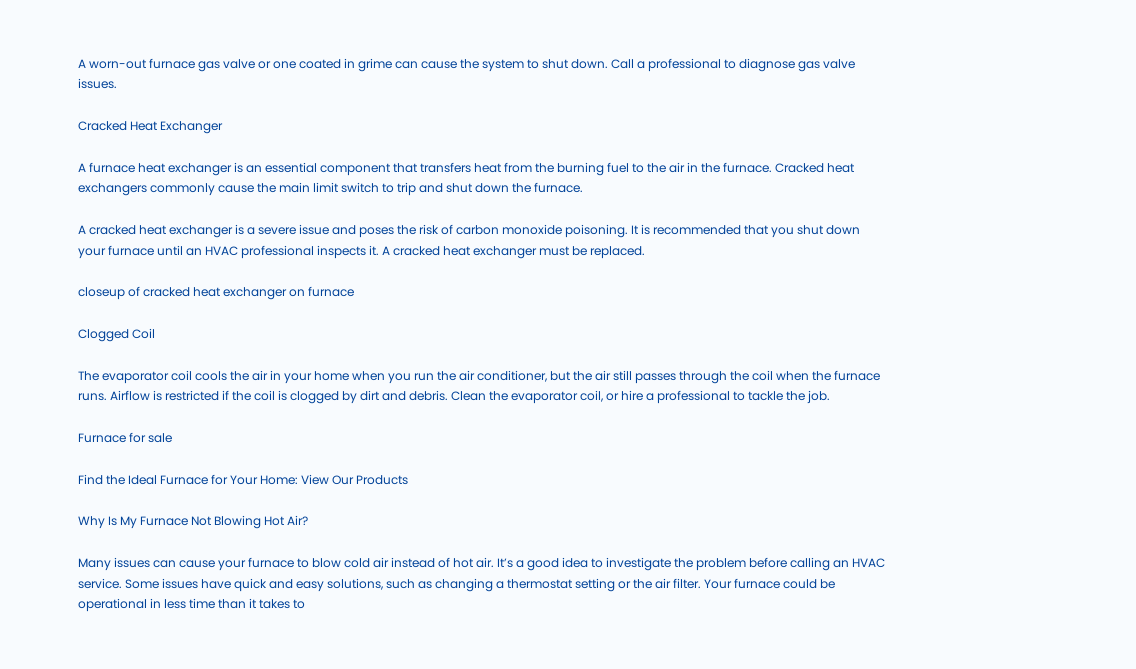A worn-out furnace gas valve or one coated in grime can cause the system to shut down. Call a professional to diagnose gas valve issues.

Cracked Heat Exchanger

A furnace heat exchanger is an essential component that transfers heat from the burning fuel to the air in the furnace. Cracked heat exchangers commonly cause the main limit switch to trip and shut down the furnace.

A cracked heat exchanger is a severe issue and poses the risk of carbon monoxide poisoning. It is recommended that you shut down your furnace until an HVAC professional inspects it. A cracked heat exchanger must be replaced.

closeup of cracked heat exchanger on furnace

Clogged Coil

The evaporator coil cools the air in your home when you run the air conditioner, but the air still passes through the coil when the furnace runs. Airflow is restricted if the coil is clogged by dirt and debris. Clean the evaporator coil, or hire a professional to tackle the job.

Furnace for sale

Find the Ideal Furnace for Your Home: View Our Products

Why Is My Furnace Not Blowing Hot Air?

Many issues can cause your furnace to blow cold air instead of hot air. It’s a good idea to investigate the problem before calling an HVAC service. Some issues have quick and easy solutions, such as changing a thermostat setting or the air filter. Your furnace could be operational in less time than it takes to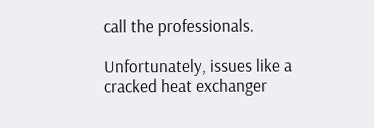call the professionals.

Unfortunately, issues like a cracked heat exchanger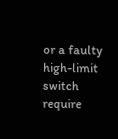or a faulty high-limit switch require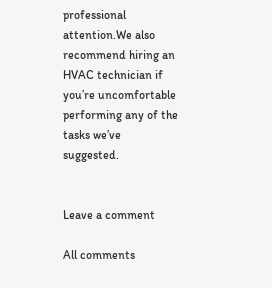professional attention.We also recommend hiring an HVAC technician if you’re uncomfortable performing any of the tasks we’ve suggested.


Leave a comment

All comments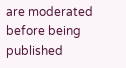are moderated before being published